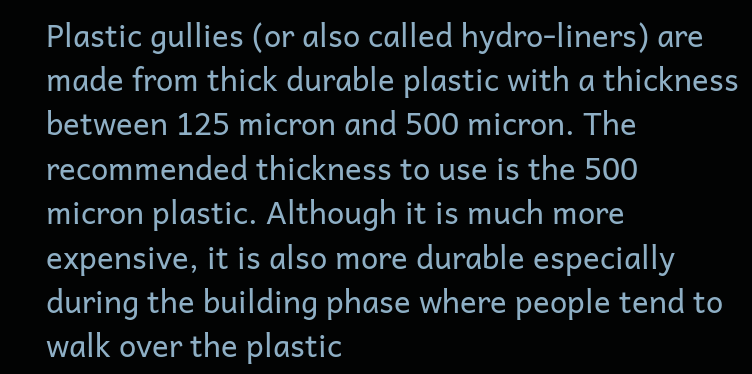Plastic gullies (or also called hydro-liners) are made from thick durable plastic with a thickness between 125 micron and 500 micron. The recommended thickness to use is the 500 micron plastic. Although it is much more expensive, it is also more durable especially during the building phase where people tend to walk over the plastic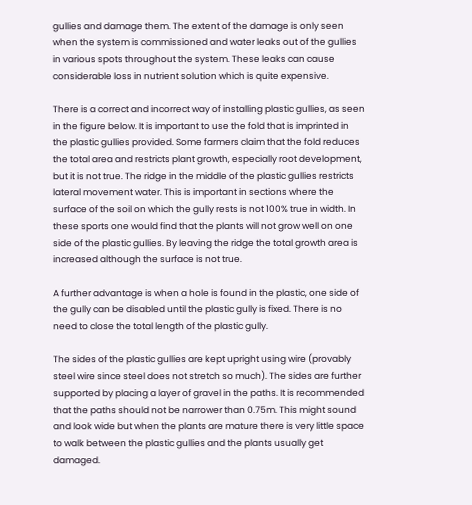gullies and damage them. The extent of the damage is only seen when the system is commissioned and water leaks out of the gullies in various spots throughout the system. These leaks can cause considerable loss in nutrient solution which is quite expensive.

There is a correct and incorrect way of installing plastic gullies, as seen in the figure below. It is important to use the fold that is imprinted in the plastic gullies provided. Some farmers claim that the fold reduces the total area and restricts plant growth, especially root development, but it is not true. The ridge in the middle of the plastic gullies restricts lateral movement water. This is important in sections where the surface of the soil on which the gully rests is not 100% true in width. In these sports one would find that the plants will not grow well on one side of the plastic gullies. By leaving the ridge the total growth area is increased although the surface is not true.

A further advantage is when a hole is found in the plastic, one side of the gully can be disabled until the plastic gully is fixed. There is no need to close the total length of the plastic gully.

The sides of the plastic gullies are kept upright using wire (provably steel wire since steel does not stretch so much). The sides are further supported by placing a layer of gravel in the paths. It is recommended that the paths should not be narrower than 0.75m. This might sound and look wide but when the plants are mature there is very little space to walk between the plastic gullies and the plants usually get damaged.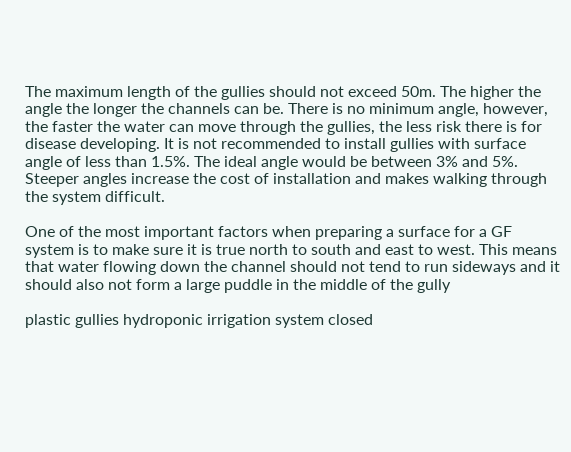The maximum length of the gullies should not exceed 50m. The higher the angle the longer the channels can be. There is no minimum angle, however, the faster the water can move through the gullies, the less risk there is for disease developing. It is not recommended to install gullies with surface angle of less than 1.5%. The ideal angle would be between 3% and 5%. Steeper angles increase the cost of installation and makes walking through the system difficult.

One of the most important factors when preparing a surface for a GF system is to make sure it is true north to south and east to west. This means that water flowing down the channel should not tend to run sideways and it should also not form a large puddle in the middle of the gully

plastic gullies hydroponic irrigation system closed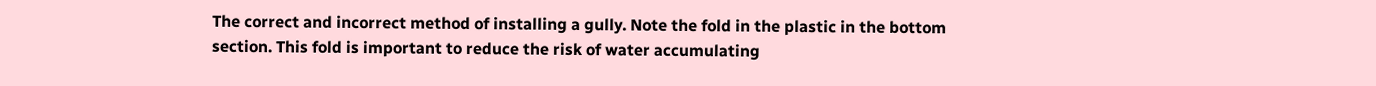The correct and incorrect method of installing a gully. Note the fold in the plastic in the bottom section. This fold is important to reduce the risk of water accumulating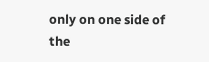only on one side of the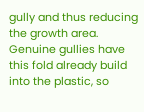gully and thus reducing the growth area. Genuine gullies have this fold already build into the plastic, so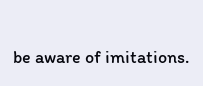be aware of imitations.